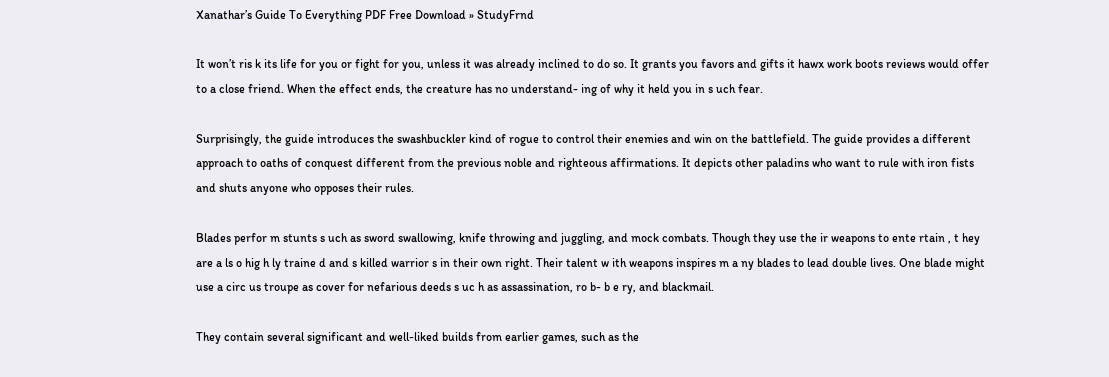Xanathar’s Guide To Everything PDF Free Download » StudyFrnd

It won’t ris k its life for you or fight for you, unless it was already inclined to do so. It grants you favors and gifts it hawx work boots reviews would offer to a close friend. When the effect ends, the creature has no understand- ing of why it held you in s uch fear.

Surprisingly, the guide introduces the swashbuckler kind of rogue to control their enemies and win on the battlefield. The guide provides a different approach to oaths of conquest different from the previous noble and righteous affirmations. It depicts other paladins who want to rule with iron fists and shuts anyone who opposes their rules.

Blades perfor m stunts s uch as sword swallowing, knife throwing and juggling, and mock combats. Though they use the ir weapons to ente rtain , t hey are a ls o hig h ly traine d and s killed warrior s in their own right. Their talent w ith weapons inspires m a ny blades to lead double lives. One blade might use a circ us troupe as cover for nefarious deeds s uc h as assassination, ro b- b e ry, and blackmail.

They contain several significant and well-liked builds from earlier games, such as the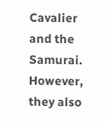Cavalier and the Samurai. However, they also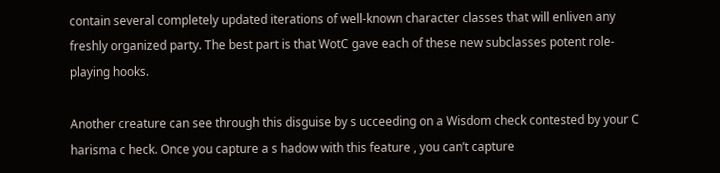contain several completely updated iterations of well-known character classes that will enliven any freshly organized party. The best part is that WotC gave each of these new subclasses potent role-playing hooks.

Another creature can see through this disguise by s ucceeding on a Wisdom check contested by your C harisma c heck. Once you capture a s hadow with this feature , you can’t capture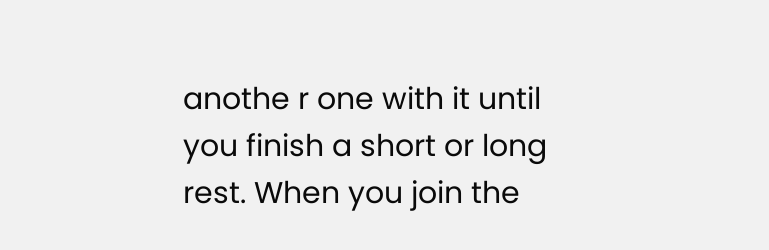anothe r one with it until you finish a short or long rest. When you join the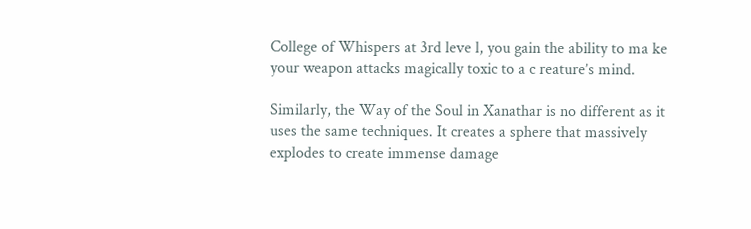College of Whispers at 3rd leve l, you gain the ability to ma ke your weapon attacks magically toxic to a c reature’s mind.

Similarly, the Way of the Soul in Xanathar is no different as it uses the same techniques. It creates a sphere that massively explodes to create immense damage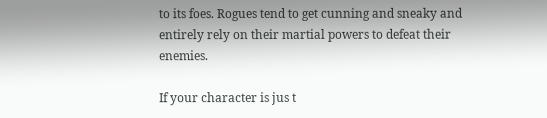to its foes. Rogues tend to get cunning and sneaky and entirely rely on their martial powers to defeat their enemies.

If your character is jus t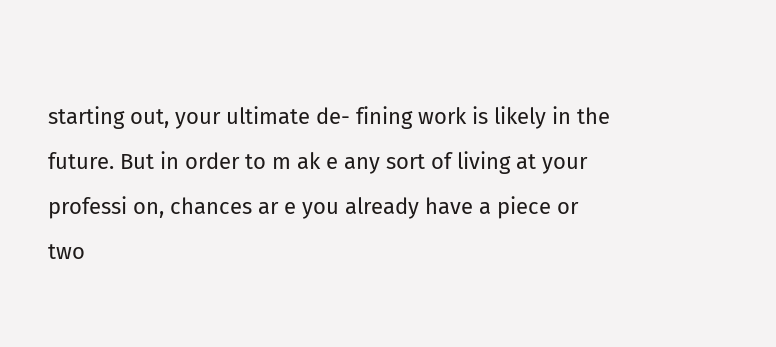starting out, your ultimate de- fining work is likely in the future. But in order to m ak e any sort of living at your professi on, chances ar e you already have a piece or two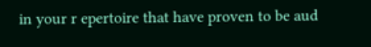in your r epertoire that have proven to be aud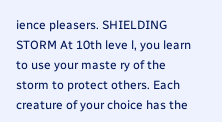ience pleasers. SHIELDING STORM At 10th leve l, you learn to use your maste ry of the storm to protect others. Each creature of your choice has the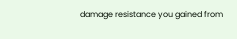damage resistance you gained from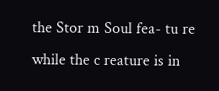the Stor m Soul fea- tu re while the c reature is in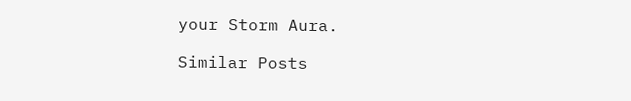your Storm Aura.

Similar Posts